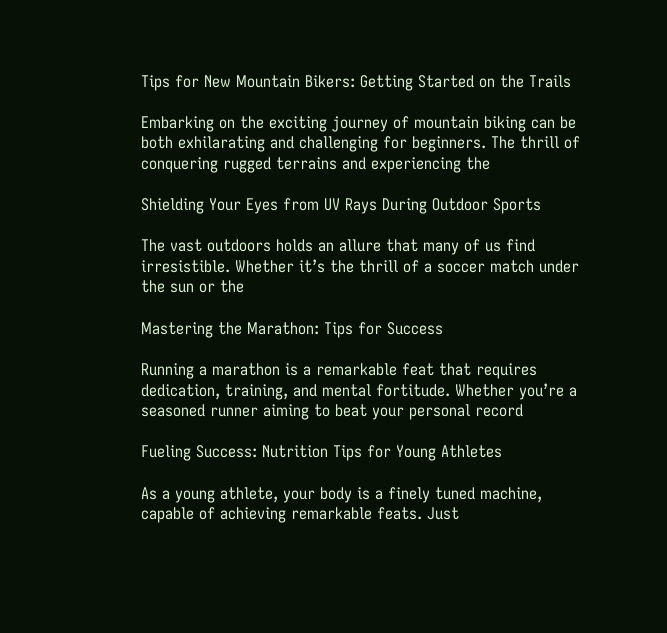Tips for New Mountain Bikers: Getting Started on the Trails

Embarking on the exciting journey of mountain biking can be both exhilarating and challenging for beginners. The thrill of conquering rugged terrains and experiencing the

Shielding Your Eyes from UV Rays During Outdoor Sports

The vast outdoors holds an allure that many of us find irresistible. Whether it’s the thrill of a soccer match under the sun or the

Mastering the Marathon: Tips for Success

Running a marathon is a remarkable feat that requires dedication, training, and mental fortitude. Whether you’re a seasoned runner aiming to beat your personal record

Fueling Success: Nutrition Tips for Young Athletes

As a young athlete, your body is a finely tuned machine, capable of achieving remarkable feats. Just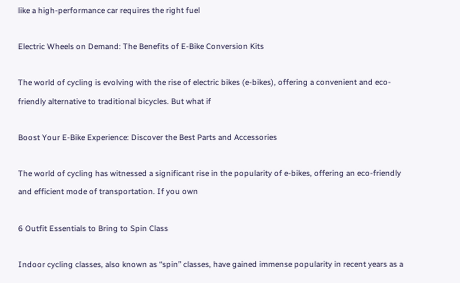like a high-performance car requires the right fuel

Electric Wheels on Demand: The Benefits of E-Bike Conversion Kits

The world of cycling is evolving with the rise of electric bikes (e-bikes), offering a convenient and eco-friendly alternative to traditional bicycles. But what if

Boost Your E-Bike Experience: Discover the Best Parts and Accessories

The world of cycling has witnessed a significant rise in the popularity of e-bikes, offering an eco-friendly and efficient mode of transportation. If you own

6 Outfit Essentials to Bring to Spin Class

Indoor cycling classes, also known as “spin” classes, have gained immense popularity in recent years as a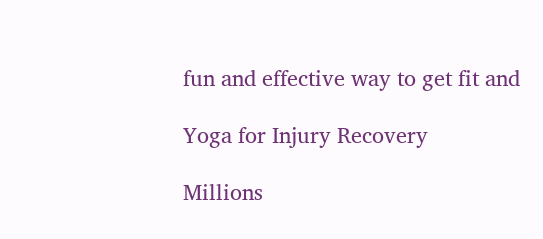fun and effective way to get fit and

Yoga for Injury Recovery

Millions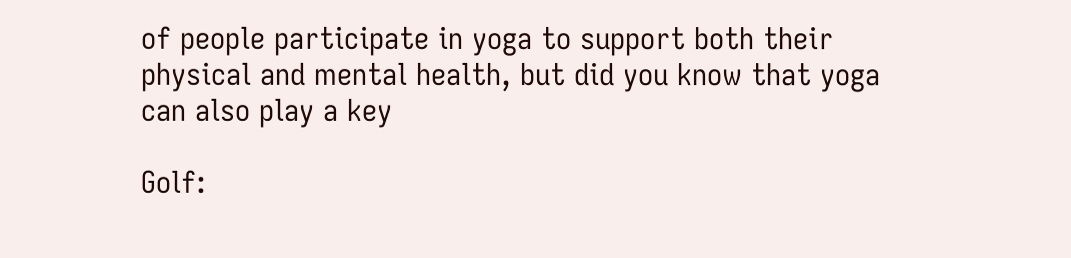of people participate in yoga to support both their physical and mental health, but did you know that yoga can also play a key

Golf: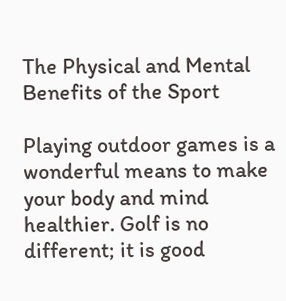The Physical and Mental Benefits of the Sport

Playing outdoor games is a wonderful means to make your body and mind healthier. Golf is no different; it is good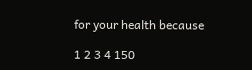for your health because

1 2 3 4 150